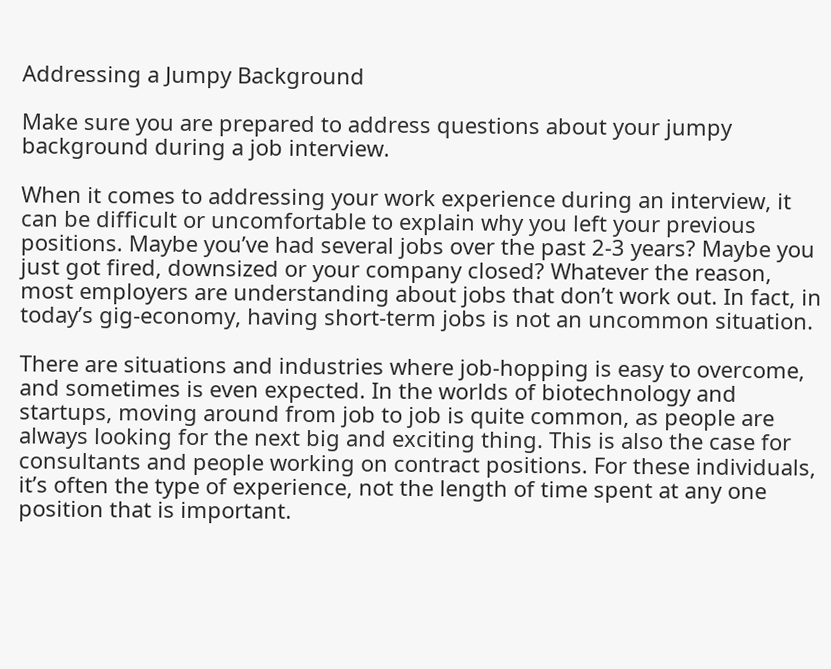Addressing a Jumpy Background

Make sure you are prepared to address questions about your jumpy background during a job interview.

When it comes to addressing your work experience during an interview, it can be difficult or uncomfortable to explain why you left your previous positions. Maybe you’ve had several jobs over the past 2-3 years? Maybe you just got fired, downsized or your company closed? Whatever the reason, most employers are understanding about jobs that don’t work out. In fact, in today’s gig-economy, having short-term jobs is not an uncommon situation.

There are situations and industries where job-hopping is easy to overcome, and sometimes is even expected. In the worlds of biotechnology and startups, moving around from job to job is quite common, as people are always looking for the next big and exciting thing. This is also the case for consultants and people working on contract positions. For these individuals, it’s often the type of experience, not the length of time spent at any one position that is important.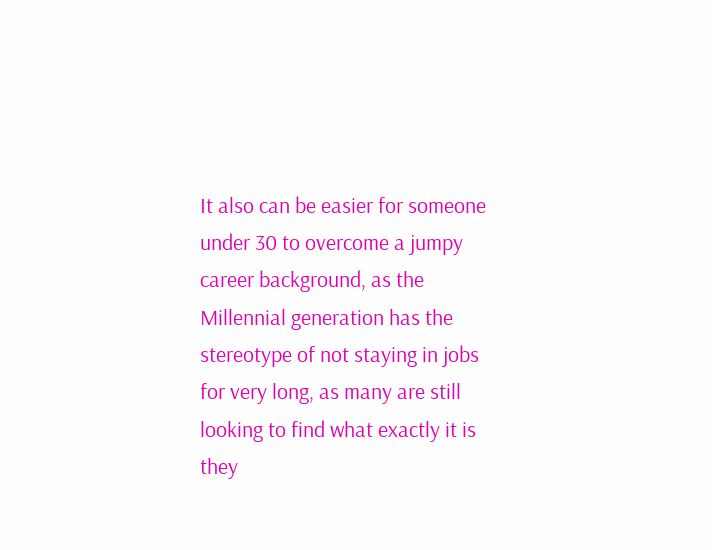It also can be easier for someone under 30 to overcome a jumpy career background, as the Millennial generation has the stereotype of not staying in jobs for very long, as many are still looking to find what exactly it is they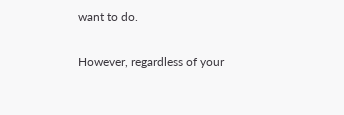want to do.

However, regardless of your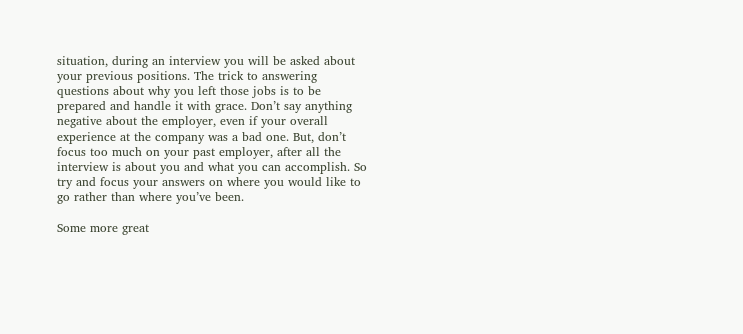situation, during an interview you will be asked about your previous positions. The trick to answering questions about why you left those jobs is to be prepared and handle it with grace. Don’t say anything negative about the employer, even if your overall experience at the company was a bad one. But, don’t focus too much on your past employer, after all the interview is about you and what you can accomplish. So try and focus your answers on where you would like to go rather than where you’ve been.

Some more great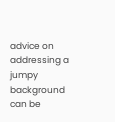advice on addressing a jumpy background can be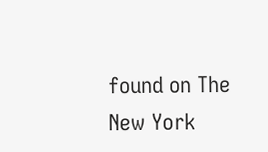found on The New York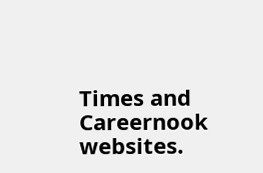Times and Careernook websites.